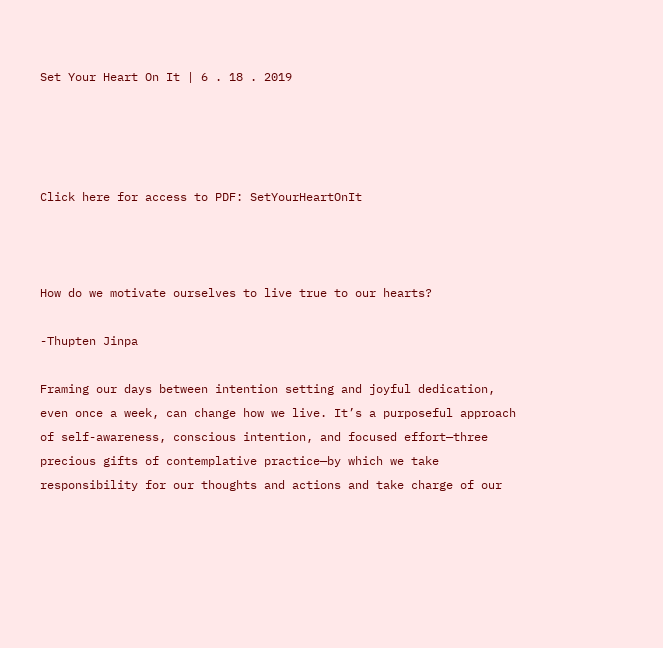Set Your Heart On It | 6 . 18 . 2019




Click here for access to PDF: SetYourHeartOnIt



How do we motivate ourselves to live true to our hearts?

-Thupten Jinpa

Framing our days between intention setting and joyful dedication, even once a week, can change how we live. It’s a purposeful approach of self-awareness, conscious intention, and focused effort—three precious gifts of contemplative practice—by which we take responsibility for our thoughts and actions and take charge of our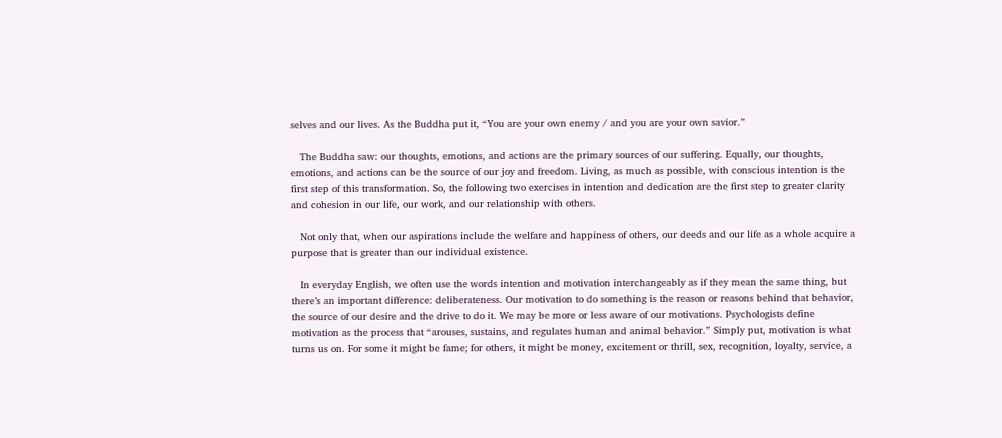selves and our lives. As the Buddha put it, “You are your own enemy / and you are your own savior.”

   The Buddha saw: our thoughts, emotions, and actions are the primary sources of our suffering. Equally, our thoughts, emotions, and actions can be the source of our joy and freedom. Living, as much as possible, with conscious intention is the first step of this transformation. So, the following two exercises in intention and dedication are the first step to greater clarity and cohesion in our life, our work, and our relationship with others.

   Not only that, when our aspirations include the welfare and happiness of others, our deeds and our life as a whole acquire a purpose that is greater than our individual existence.

   In everyday English, we often use the words intention and motivation interchangeably as if they mean the same thing, but there’s an important difference: deliberateness. Our motivation to do something is the reason or reasons behind that behavior, the source of our desire and the drive to do it. We may be more or less aware of our motivations. Psychologists define motivation as the process that “arouses, sustains, and regulates human and animal behavior.” Simply put, motivation is what turns us on. For some it might be fame; for others, it might be money, excitement or thrill, sex, recognition, loyalty, service, a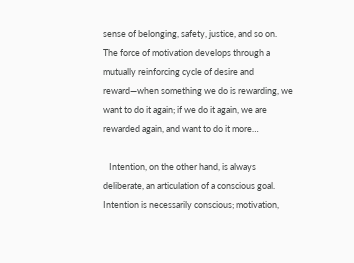sense of belonging, safety, justice, and so on. The force of motivation develops through a mutually reinforcing cycle of desire and reward—when something we do is rewarding, we want to do it again; if we do it again, we are rewarded again, and want to do it more…

   Intention, on the other hand, is always deliberate, an articulation of a conscious goal. Intention is necessarily conscious; motivation,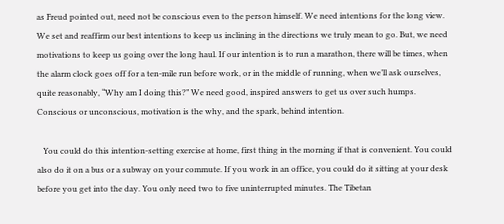as Freud pointed out, need not be conscious even to the person himself. We need intentions for the long view. We set and reaffirm our best intentions to keep us inclining in the directions we truly mean to go. But, we need motivations to keep us going over the long haul. If our intention is to run a marathon, there will be times, when the alarm clock goes off for a ten-mile run before work, or in the middle of running, when we’ll ask ourselves, quite reasonably, “Why am I doing this?” We need good, inspired answers to get us over such humps. Conscious or unconscious, motivation is the why, and the spark, behind intention.

   You could do this intention-setting exercise at home, first thing in the morning if that is convenient. You could also do it on a bus or a subway on your commute. If you work in an office, you could do it sitting at your desk before you get into the day. You only need two to five uninterrupted minutes. The Tibetan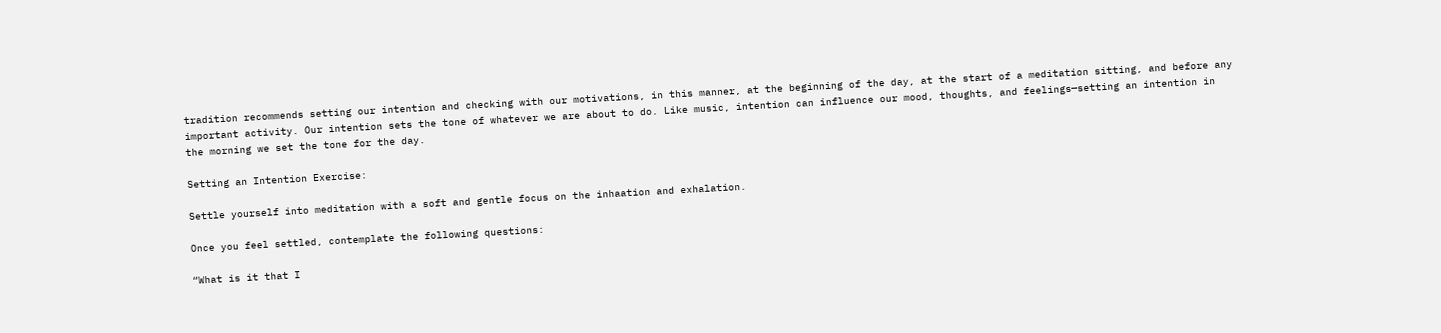tradition recommends setting our intention and checking with our motivations, in this manner, at the beginning of the day, at the start of a meditation sitting, and before any important activity. Our intention sets the tone of whatever we are about to do. Like music, intention can influence our mood, thoughts, and feelings—setting an intention in the morning we set the tone for the day.

Setting an Intention Exercise:

Settle yourself into meditation with a soft and gentle focus on the inhaation and exhalation.

Once you feel settled, contemplate the following questions:

“What is it that I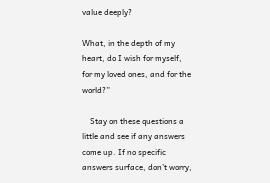value deeply?

What, in the depth of my heart, do I wish for myself, for my loved ones, and for the world?”

    Stay on these questions a little and see if any answers come up. If no specific answers surface, don’t worry,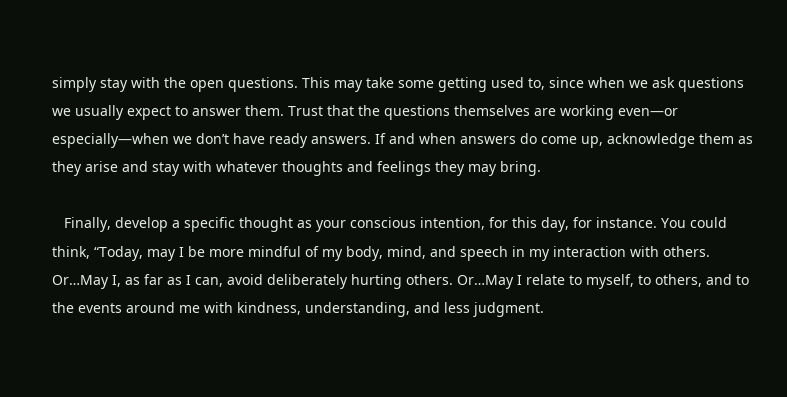simply stay with the open questions. This may take some getting used to, since when we ask questions we usually expect to answer them. Trust that the questions themselves are working even—or especially—when we don’t have ready answers. If and when answers do come up, acknowledge them as they arise and stay with whatever thoughts and feelings they may bring.

   Finally, develop a specific thought as your conscious intention, for this day, for instance. You could think, “Today, may I be more mindful of my body, mind, and speech in my interaction with others. Or…May I, as far as I can, avoid deliberately hurting others. Or…May I relate to myself, to others, and to the events around me with kindness, understanding, and less judgment.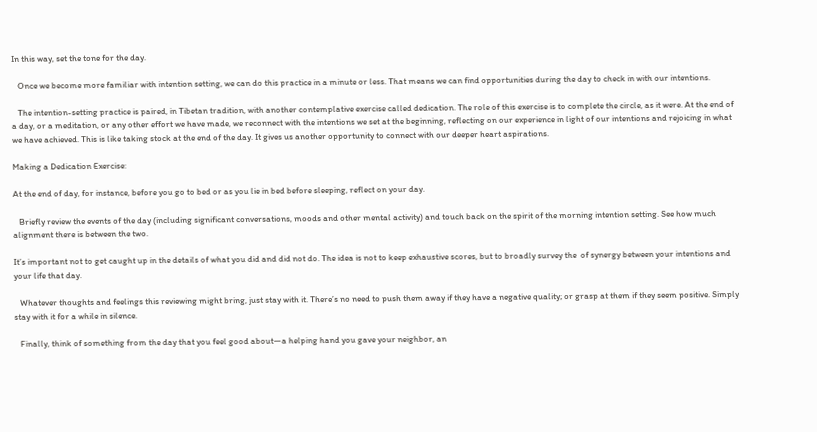In this way, set the tone for the day.

   Once we become more familiar with intention setting, we can do this practice in a minute or less. That means we can find opportunities during the day to check in with our intentions.

   The intention-setting practice is paired, in Tibetan tradition, with another contemplative exercise called dedication. The role of this exercise is to complete the circle, as it were. At the end of a day, or a meditation, or any other effort we have made, we reconnect with the intentions we set at the beginning, reflecting on our experience in light of our intentions and rejoicing in what we have achieved. This is like taking stock at the end of the day. It gives us another opportunity to connect with our deeper heart aspirations.

Making a Dedication Exercise:

At the end of day, for instance, before you go to bed or as you lie in bed before sleeping, reflect on your day.

   Briefly review the events of the day (including significant conversations, moods and other mental activity) and touch back on the spirit of the morning intention setting. See how much alignment there is between the two.

It’s important not to get caught up in the details of what you did and did not do. The idea is not to keep exhaustive scores, but to broadly survey the  of synergy between your intentions and your life that day.

   Whatever thoughts and feelings this reviewing might bring, just stay with it. There’s no need to push them away if they have a negative quality; or grasp at them if they seem positive. Simply stay with it for a while in silence.

   Finally, think of something from the day that you feel good about—a helping hand you gave your neighbor, an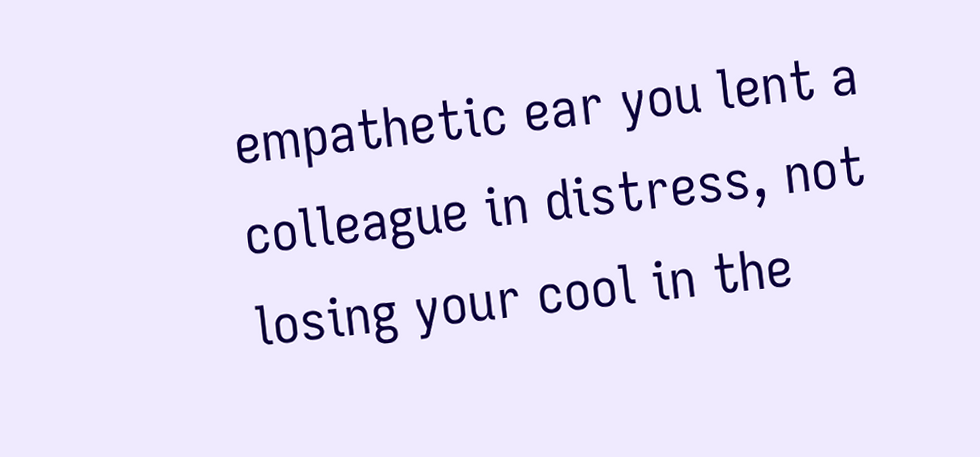empathetic ear you lent a colleague in distress, not losing your cool in the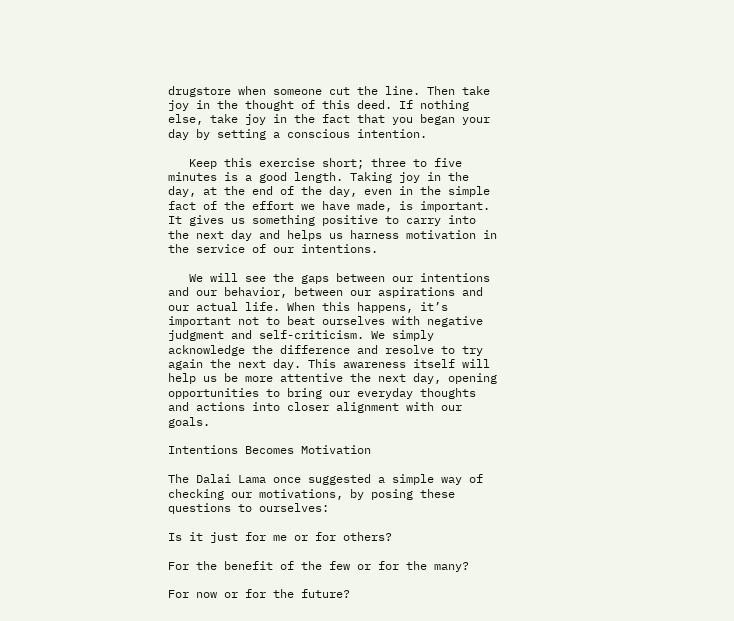drugstore when someone cut the line. Then take joy in the thought of this deed. If nothing else, take joy in the fact that you began your day by setting a conscious intention.

   Keep this exercise short; three to five minutes is a good length. Taking joy in the day, at the end of the day, even in the simple fact of the effort we have made, is important. It gives us something positive to carry into the next day and helps us harness motivation in the service of our intentions.

   We will see the gaps between our intentions and our behavior, between our aspirations and our actual life. When this happens, it’s important not to beat ourselves with negative judgment and self-criticism. We simply acknowledge the difference and resolve to try again the next day. This awareness itself will help us be more attentive the next day, opening opportunities to bring our everyday thoughts and actions into closer alignment with our goals.

Intentions Becomes Motivation

The Dalai Lama once suggested a simple way of checking our motivations, by posing these questions to ourselves:

Is it just for me or for others?

For the benefit of the few or for the many?

For now or for the future?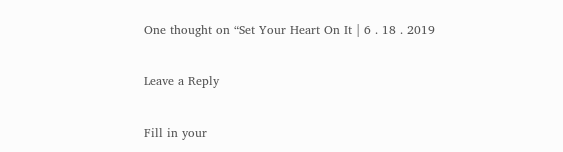One thought on “Set Your Heart On It | 6 . 18 . 2019

Leave a Reply

Fill in your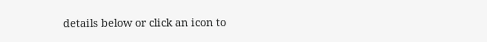details below or click an icon to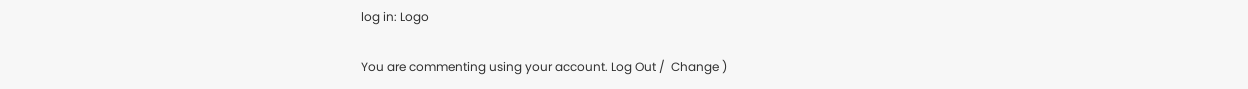log in: Logo

You are commenting using your account. Log Out /  Change )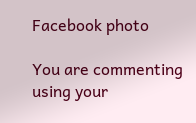Facebook photo

You are commenting using your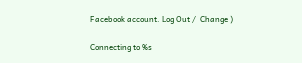Facebook account. Log Out /  Change )

Connecting to %s